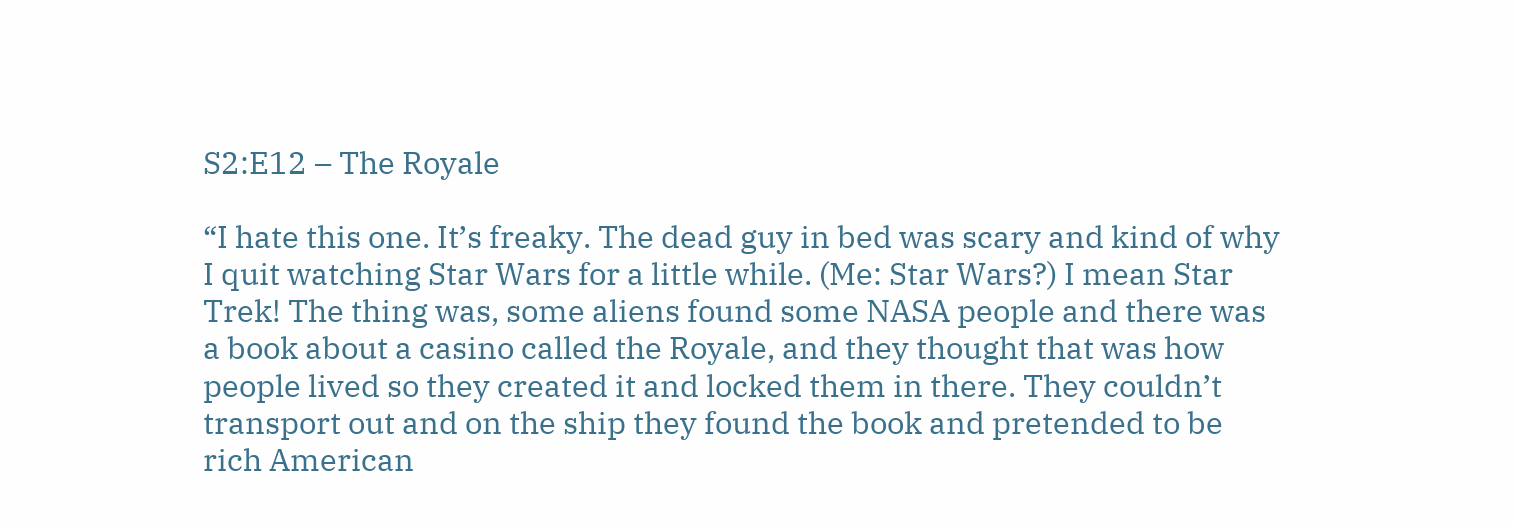S2:E12 – The Royale

“I hate this one. It’s freaky. The dead guy in bed was scary and kind of why I quit watching Star Wars for a little while. (Me: Star Wars?) I mean Star Trek! The thing was, some aliens found some NASA people and there was a book about a casino called the Royale, and they thought that was how people lived so they created it and locked them in there. They couldn’t transport out and on the ship they found the book and pretended to be rich American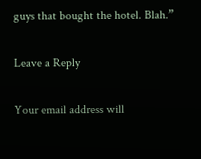guys that bought the hotel. Blah.”

Leave a Reply

Your email address will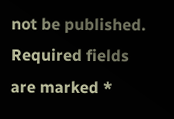not be published. Required fields are marked *